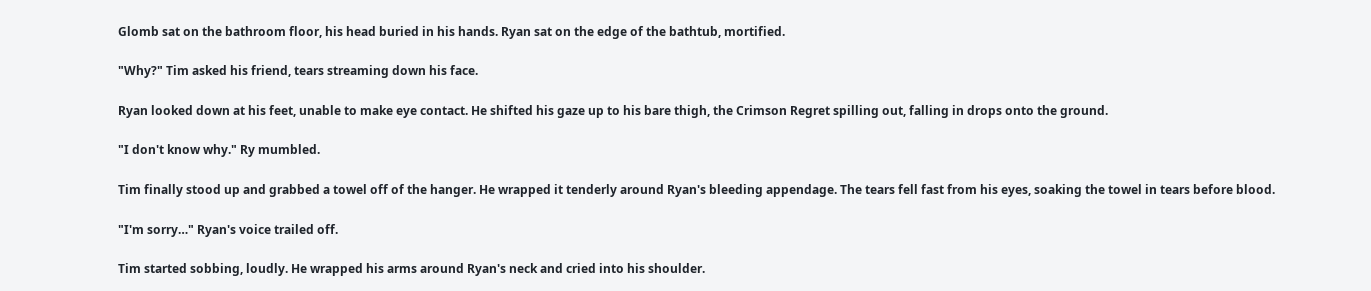Glomb sat on the bathroom floor, his head buried in his hands. Ryan sat on the edge of the bathtub, mortified.

"Why?" Tim asked his friend, tears streaming down his face.

Ryan looked down at his feet, unable to make eye contact. He shifted his gaze up to his bare thigh, the Crimson Regret spilling out, falling in drops onto the ground.

"I don't know why." Ry mumbled.

Tim finally stood up and grabbed a towel off of the hanger. He wrapped it tenderly around Ryan's bleeding appendage. The tears fell fast from his eyes, soaking the towel in tears before blood.

"I'm sorry…" Ryan's voice trailed off.

Tim started sobbing, loudly. He wrapped his arms around Ryan's neck and cried into his shoulder.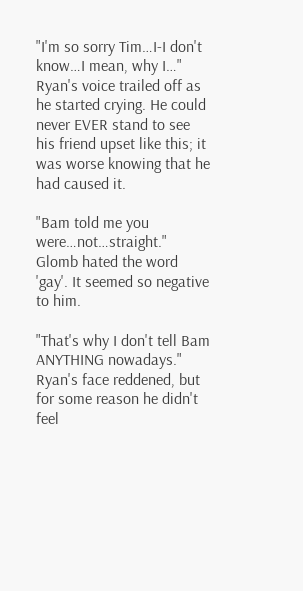"I'm so sorry Tim…I-I don't know…I mean, why I…" Ryan's voice trailed off as he started crying. He could never EVER stand to see his friend upset like this; it was worse knowing that he had caused it.

"Bam told me you were…not…straight." Glomb hated the word 'gay'. It seemed so negative to him.

"That's why I don't tell Bam ANYTHING nowadays." Ryan's face reddened, but for some reason he didn't feel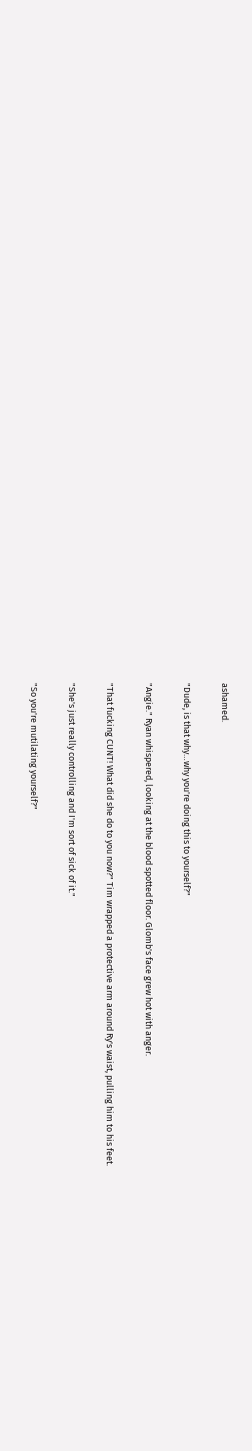ashamed.

"Dude, is that why…why you're doing this to yourself?"

"Angie." Ryan whispered, looking at the blood spotted floor. Glomb's face grew hot with anger.

"That fucking CUNT! What did she do to you now?" Tim wrapped a protective arm around Ry's waist, pulling him to his feet.

"She's just really controlling and I'm sort of sick of it."

"So you're mutilating yourself?"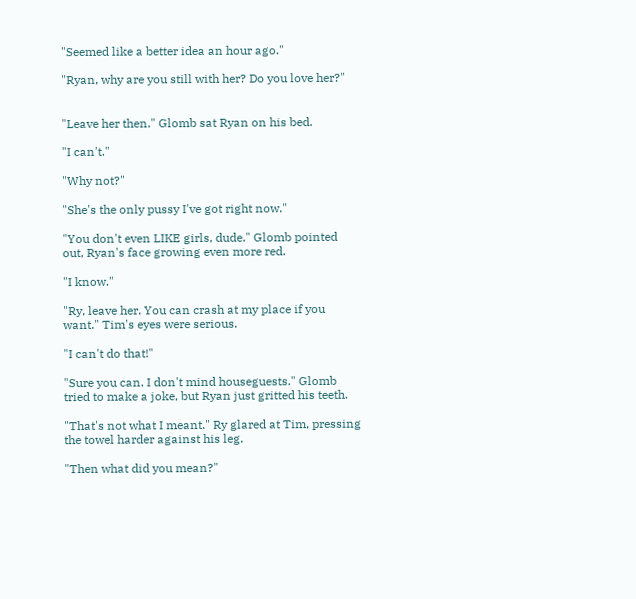"Seemed like a better idea an hour ago."

"Ryan, why are you still with her? Do you love her?"


"Leave her then." Glomb sat Ryan on his bed.

"I can't."

"Why not?"

"She's the only pussy I've got right now."

"You don't even LIKE girls, dude." Glomb pointed out, Ryan's face growing even more red.

"I know."

"Ry, leave her. You can crash at my place if you want." Tim's eyes were serious.

"I can't do that!"

"Sure you can. I don't mind houseguests." Glomb tried to make a joke, but Ryan just gritted his teeth.

"That's not what I meant." Ry glared at Tim, pressing the towel harder against his leg.

"Then what did you mean?"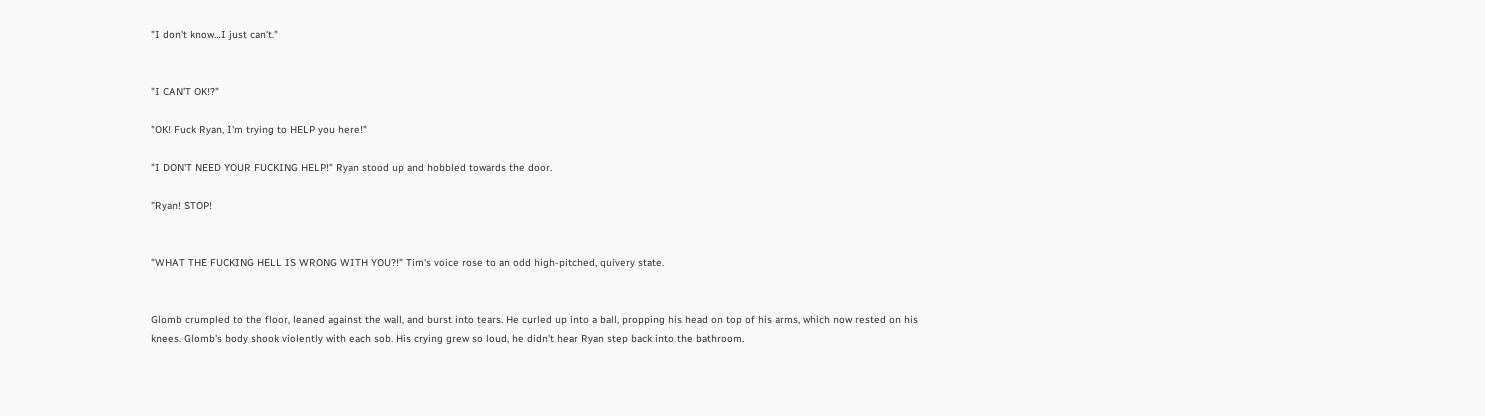"I don't know…I just can't."


"I CAN'T OK!?"

"OK! Fuck Ryan, I'm trying to HELP you here!"

"I DON'T NEED YOUR FUCKING HELP!" Ryan stood up and hobbled towards the door.

"Ryan! STOP!


"WHAT THE FUCKING HELL IS WRONG WITH YOU?!" Tim's voice rose to an odd high-pitched, quivery state.


Glomb crumpled to the floor, leaned against the wall, and burst into tears. He curled up into a ball, propping his head on top of his arms, which now rested on his knees. Glomb's body shook violently with each sob. His crying grew so loud, he didn't hear Ryan step back into the bathroom.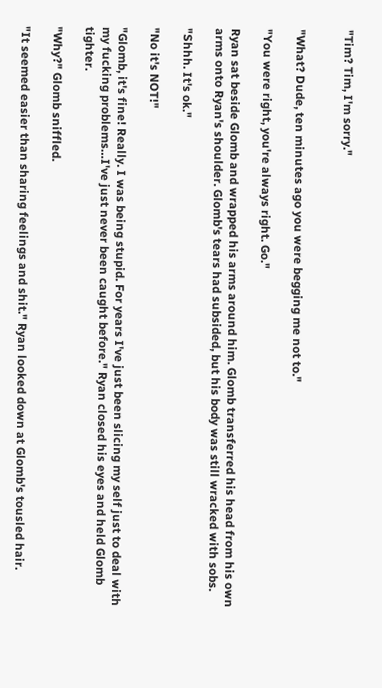"Tim? Tim, I'm sorry."


"What? Dude, ten minutes ago you were begging me not to."

"You were right, you're always right. Go."

Ryan sat beside Glomb and wrapped his arms around him. Glomb transferred his head from his own arms onto Ryan's shoulder. Glomb's tears had subsided, but his body was still wracked with sobs.

"Shhh. It's ok."

"No it's NOT!"

"Glomb, it's fine! Really. I was being stupid. For years I've just been slicing my self just to deal with my fucking problems…I've just never been caught before." Ryan closed his eyes and held Glomb tighter.

"Why?" Glomb sniffled.

"It seemed easier than sharing feelings and shit." Ryan looked down at Glomb's tousled hair.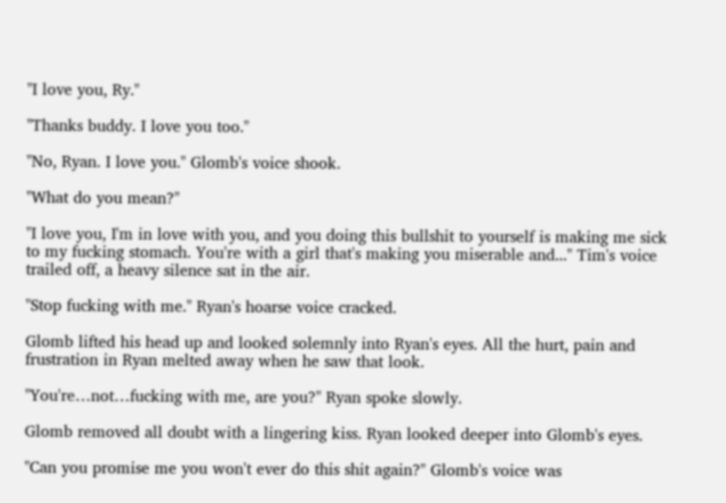"I love you, Ry."

"Thanks buddy. I love you too."

"No, Ryan. I love you." Glomb's voice shook.

"What do you mean?"

"I love you, I'm in love with you, and you doing this bullshit to yourself is making me sick to my fucking stomach. You're with a girl that's making you miserable and..." Tim's voice trailed off, a heavy silence sat in the air.

"Stop fucking with me." Ryan's hoarse voice cracked.

Glomb lifted his head up and looked solemnly into Ryan's eyes. All the hurt, pain and frustration in Ryan melted away when he saw that look.

"You're…not…fucking with me, are you?" Ryan spoke slowly.

Glomb removed all doubt with a lingering kiss. Ryan looked deeper into Glomb's eyes.

"Can you promise me you won't ever do this shit again?" Glomb's voice was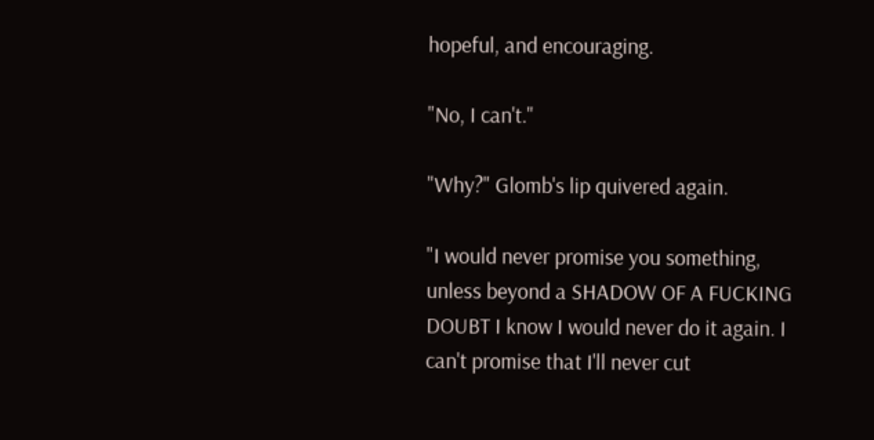hopeful, and encouraging.

"No, I can't."

"Why?" Glomb's lip quivered again.

"I would never promise you something, unless beyond a SHADOW OF A FUCKING DOUBT I know I would never do it again. I can't promise that I'll never cut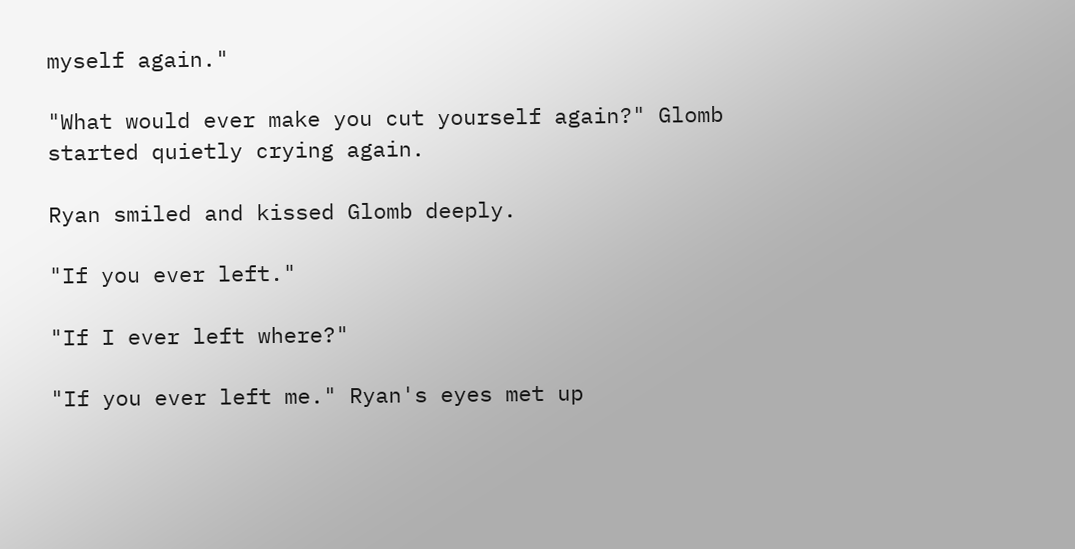myself again."

"What would ever make you cut yourself again?" Glomb started quietly crying again.

Ryan smiled and kissed Glomb deeply.

"If you ever left."

"If I ever left where?"

"If you ever left me." Ryan's eyes met up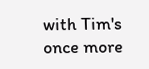with Tim's once more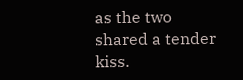as the two shared a tender kiss.